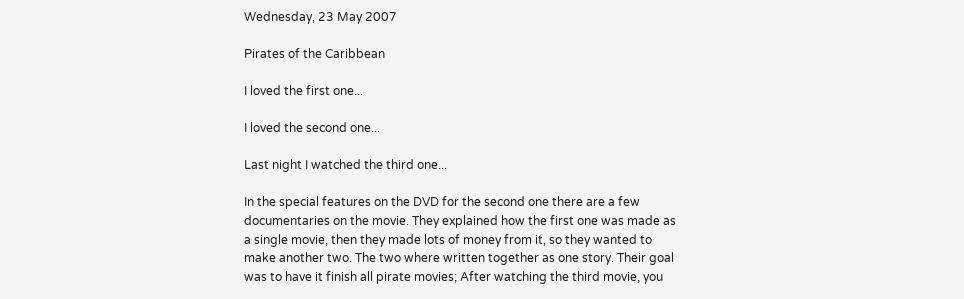Wednesday, 23 May 2007

Pirates of the Caribbean

I loved the first one...

I loved the second one...

Last night I watched the third one...

In the special features on the DVD for the second one there are a few documentaries on the movie. They explained how the first one was made as a single movie, then they made lots of money from it, so they wanted to make another two. The two where written together as one story. Their goal was to have it finish all pirate movies; After watching the third movie, you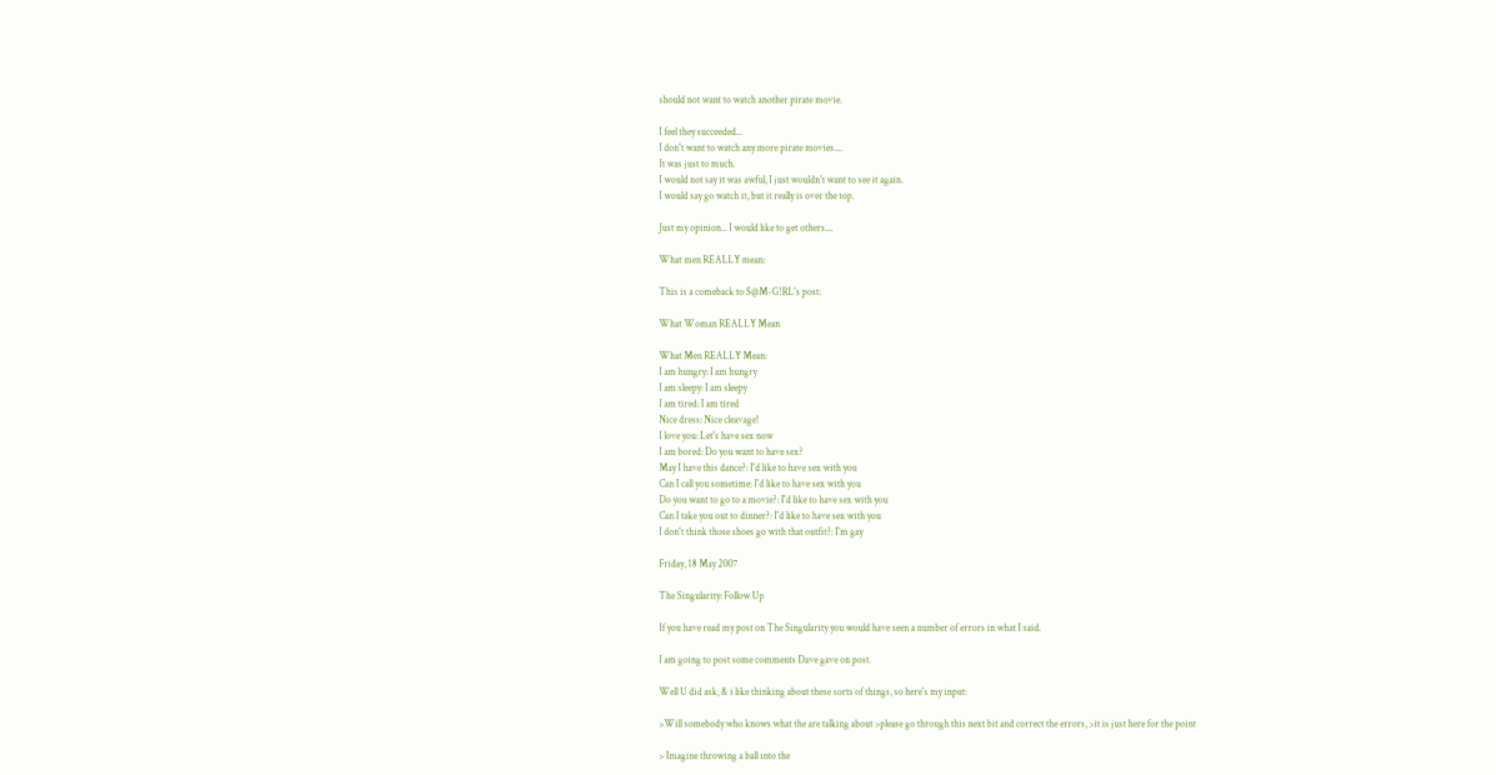should not want to watch another pirate movie.

I feel they succeeded...
I don't want to watch any more pirate movies....
It was just to much.
I would not say it was awful, I just wouldn't want to see it again.
I would say go watch it, but it really is over the top.

Just my opinion... I would like to get others....

What men REALLY mean:

This is a comeback to S@M-G!RL's post:

What Woman REALLY Mean

What Men REALLY Mean:
I am hungry: I am hungry
I am sleepy: I am sleepy
I am tired: I am tired
Nice dress: Nice cleavage!
I love you: Let's have sex now
I am bored: Do you want to have sex?
May I have this dance?: I'd like to have sex with you
Can I call you sometime: I'd like to have sex with you
Do you want to go to a movie?: I'd like to have sex with you
Can I take you out to dinner?: I'd like to have sex with you
I don't think those shoes go with that outfit?: I'm gay

Friday, 18 May 2007

The Singularity: Follow Up

If you have read my post on The Singularity you would have seen a number of errors in what I said.

I am going to post some comments Dave gave on post.

Well U did ask, & i like thinking about these sorts of things, so here's my input:

>Will somebody who knows what the are talking about >please go through this next bit and correct the errors, >it is just here for the point

> Imagine throwing a ball into the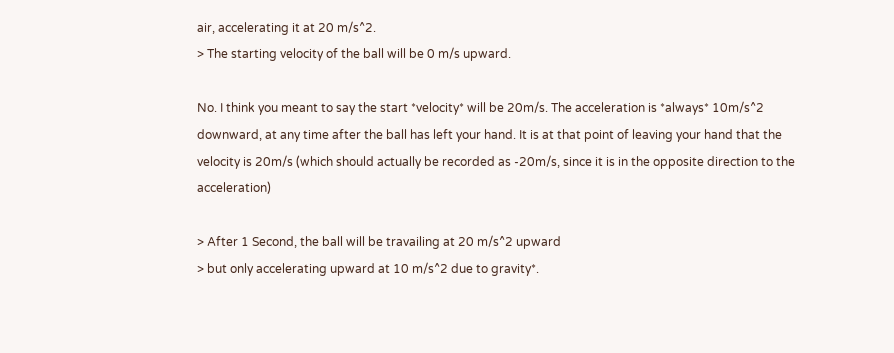air, accelerating it at 20 m/s^2.
> The starting velocity of the ball will be 0 m/s upward.

No. I think you meant to say the start *velocity* will be 20m/s. The acceleration is *always* 10m/s^2 downward, at any time after the ball has left your hand. It is at that point of leaving your hand that the velocity is 20m/s (which should actually be recorded as -20m/s, since it is in the opposite direction to the acceleration)

> After 1 Second, the ball will be travailing at 20 m/s^2 upward
> but only accelerating upward at 10 m/s^2 due to gravity*.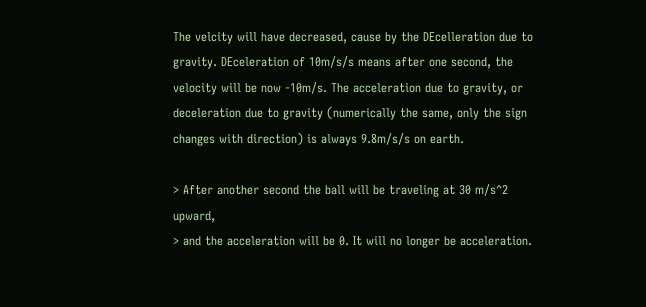The velcity will have decreased, cause by the DEcelleration due to gravity. DEceleration of 10m/s/s means after one second, the velocity will be now -10m/s. The acceleration due to gravity, or deceleration due to gravity (numerically the same, only the sign changes with direction) is always 9.8m/s/s on earth.

> After another second the ball will be traveling at 30 m/s^2 upward,
> and the acceleration will be 0. It will no longer be acceleration.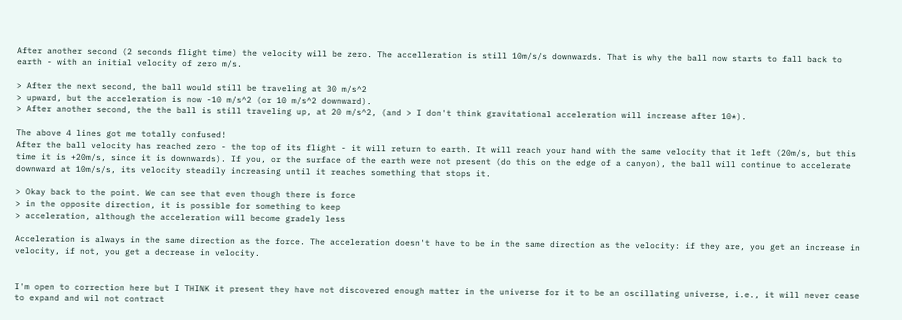After another second (2 seconds flight time) the velocity will be zero. The accelleration is still 10m/s/s downwards. That is why the ball now starts to fall back to earth - with an initial velocity of zero m/s.

> After the next second, the ball would still be traveling at 30 m/s^2
> upward, but the acceleration is now -10 m/s^2 (or 10 m/s^2 downward).
> After another second, the the ball is still traveling up, at 20 m/s^2, (and > I don't think gravitational acceleration will increase after 10*).

The above 4 lines got me totally confused!
After the ball velocity has reached zero - the top of its flight - it will return to earth. It will reach your hand with the same velocity that it left (20m/s, but this time it is +20m/s, since it is downwards). If you, or the surface of the earth were not present (do this on the edge of a canyon), the ball will continue to accelerate downward at 10m/s/s, its velocity steadily increasing until it reaches something that stops it.

> Okay back to the point. We can see that even though there is force
> in the opposite direction, it is possible for something to keep
> acceleration, although the acceleration will become gradely less

Acceleration is always in the same direction as the force. The acceleration doesn't have to be in the same direction as the velocity: if they are, you get an increase in velocity, if not, you get a decrease in velocity.


I'm open to correction here but I THINK it present they have not discovered enough matter in the universe for it to be an oscillating universe, i.e., it will never cease to expand and wil not contract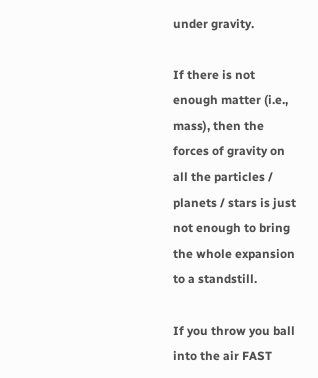under gravity.

If there is not enough matter (i.e., mass), then the forces of gravity on all the particles / planets / stars is just not enough to bring the whole expansion to a standstill.

If you throw you ball into the air FAST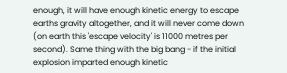enough, it will have enough kinetic energy to escape earths gravity altogether, and it will never come down (on earth this 'escape velocity' is 11000 metres per second). Same thing with the big bang - if the initial explosion imparted enough kinetic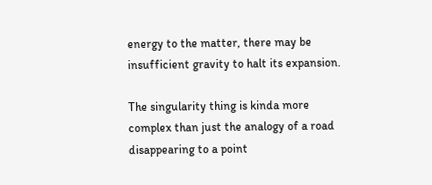energy to the matter, there may be insufficient gravity to halt its expansion.

The singularity thing is kinda more complex than just the analogy of a road disappearing to a point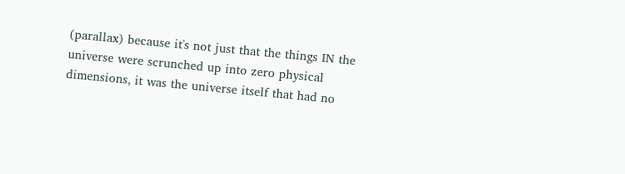(parallax) because it's not just that the things IN the universe were scrunched up into zero physical dimensions, it was the universe itself that had no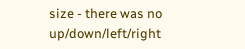size - there was no up/down/left/right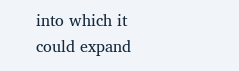into which it could expand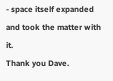- space itself expanded and took the matter with it.
Thank you Dave.